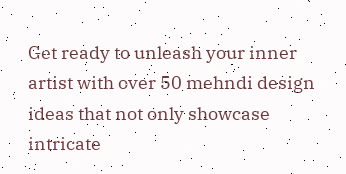Get ready to unleash your inner artist with over 50 mehndi design ideas that not only showcase intricate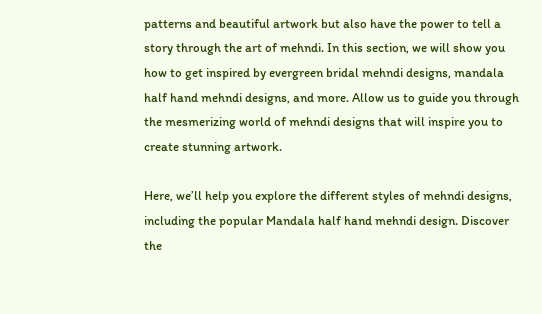patterns and beautiful artwork but also have the power to tell a story through the art of mehndi. In this section, we will show you how to get inspired by evergreen bridal mehndi designs, mandala half hand mehndi designs, and more. Allow us to guide you through the mesmerizing world of mehndi designs that will inspire you to create stunning artwork.

Here, we’ll help you explore the different styles of mehndi designs, including the popular Mandala half hand mehndi design. Discover the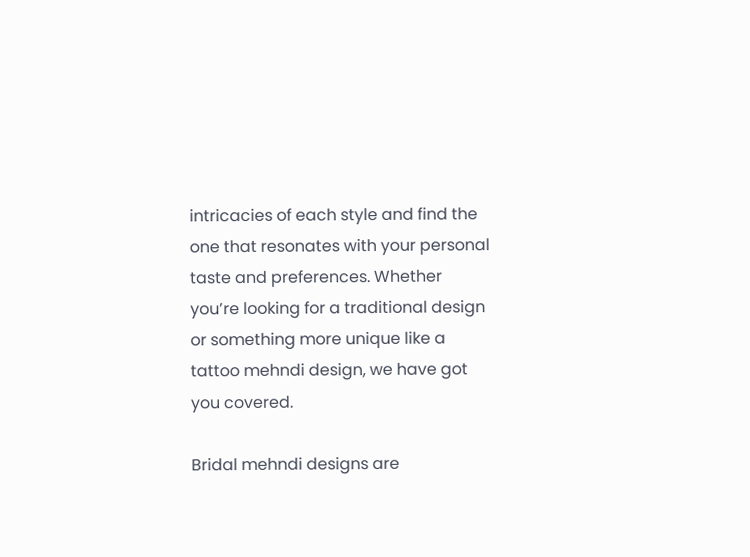intricacies of each style and find the one that resonates with your personal taste and preferences. Whether you’re looking for a traditional design or something more unique like a tattoo mehndi design, we have got you covered.

Bridal mehndi designs are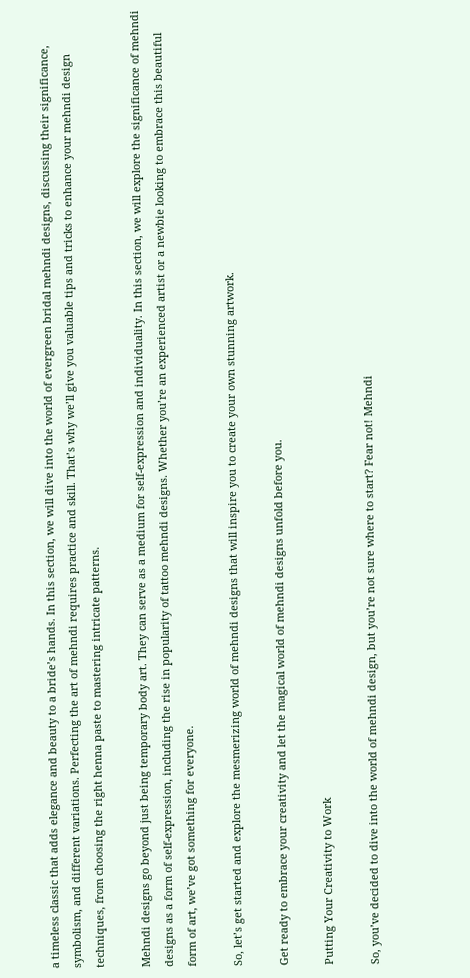a timeless classic that adds elegance and beauty to a bride’s hands. In this section, we will dive into the world of evergreen bridal mehndi designs, discussing their significance, symbolism, and different variations. Perfecting the art of mehndi requires practice and skill. That’s why we’ll give you valuable tips and tricks to enhance your mehndi design techniques, from choosing the right henna paste to mastering intricate patterns.

Mehndi designs go beyond just being temporary body art. They can serve as a medium for self-expression and individuality. In this section, we will explore the significance of mehndi designs as a form of self-expression, including the rise in popularity of tattoo mehndi designs. Whether you’re an experienced artist or a newbie looking to embrace this beautiful form of art, we’ve got something for everyone.

So, let’s get started and explore the mesmerizing world of mehndi designs that will inspire you to create your own stunning artwork.

Get ready to embrace your creativity and let the magical world of mehndi designs unfold before you.

Putting Your Creativity to Work

So, you’ve decided to dive into the world of mehndi design, but you’re not sure where to start? Fear not! Mehndi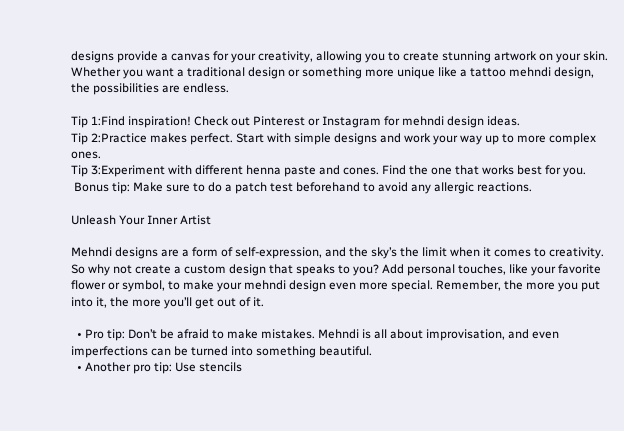designs provide a canvas for your creativity, allowing you to create stunning artwork on your skin. Whether you want a traditional design or something more unique like a tattoo mehndi design, the possibilities are endless.

Tip 1:Find inspiration! Check out Pinterest or Instagram for mehndi design ideas.
Tip 2:Practice makes perfect. Start with simple designs and work your way up to more complex ones.
Tip 3:Experiment with different henna paste and cones. Find the one that works best for you.
 Bonus tip: Make sure to do a patch test beforehand to avoid any allergic reactions.

Unleash Your Inner Artist

Mehndi designs are a form of self-expression, and the sky’s the limit when it comes to creativity. So why not create a custom design that speaks to you? Add personal touches, like your favorite flower or symbol, to make your mehndi design even more special. Remember, the more you put into it, the more you’ll get out of it.

  • Pro tip: Don’t be afraid to make mistakes. Mehndi is all about improvisation, and even imperfections can be turned into something beautiful.
  • Another pro tip: Use stencils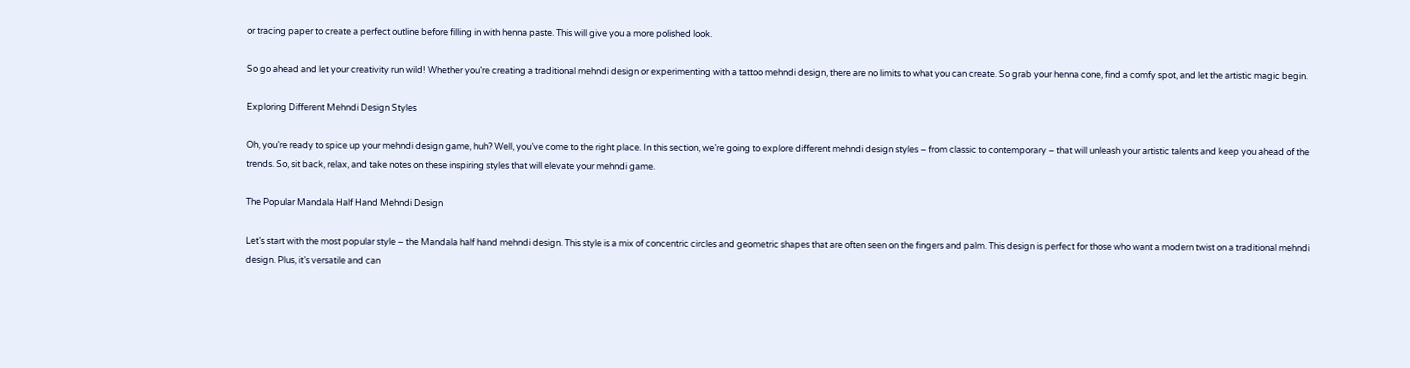or tracing paper to create a perfect outline before filling in with henna paste. This will give you a more polished look.

So go ahead and let your creativity run wild! Whether you’re creating a traditional mehndi design or experimenting with a tattoo mehndi design, there are no limits to what you can create. So grab your henna cone, find a comfy spot, and let the artistic magic begin.

Exploring Different Mehndi Design Styles

Oh, you’re ready to spice up your mehndi design game, huh? Well, you’ve come to the right place. In this section, we’re going to explore different mehndi design styles – from classic to contemporary – that will unleash your artistic talents and keep you ahead of the trends. So, sit back, relax, and take notes on these inspiring styles that will elevate your mehndi game.

The Popular Mandala Half Hand Mehndi Design

Let’s start with the most popular style – the Mandala half hand mehndi design. This style is a mix of concentric circles and geometric shapes that are often seen on the fingers and palm. This design is perfect for those who want a modern twist on a traditional mehndi design. Plus, it’s versatile and can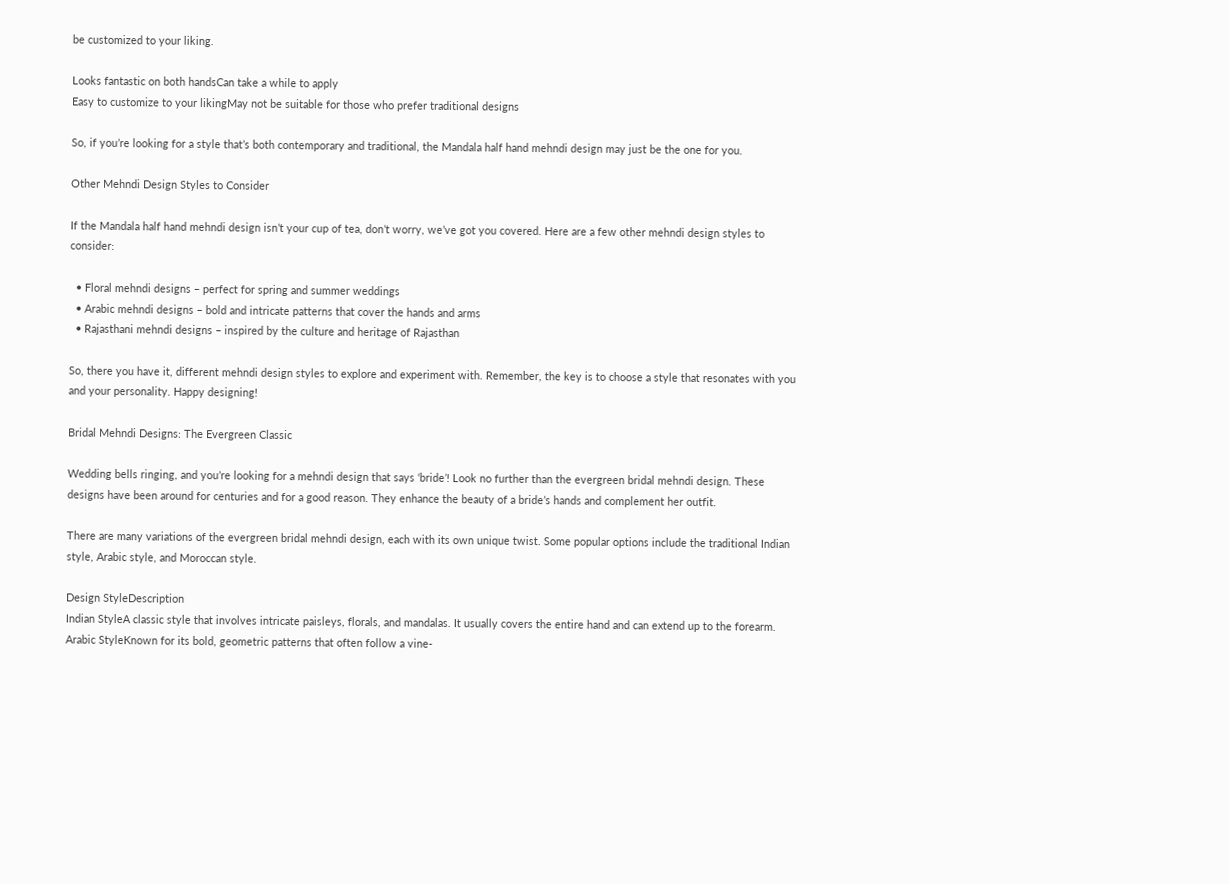be customized to your liking.

Looks fantastic on both handsCan take a while to apply
Easy to customize to your likingMay not be suitable for those who prefer traditional designs

So, if you’re looking for a style that’s both contemporary and traditional, the Mandala half hand mehndi design may just be the one for you.

Other Mehndi Design Styles to Consider

If the Mandala half hand mehndi design isn’t your cup of tea, don’t worry, we’ve got you covered. Here are a few other mehndi design styles to consider:

  • Floral mehndi designs – perfect for spring and summer weddings
  • Arabic mehndi designs – bold and intricate patterns that cover the hands and arms
  • Rajasthani mehndi designs – inspired by the culture and heritage of Rajasthan

So, there you have it, different mehndi design styles to explore and experiment with. Remember, the key is to choose a style that resonates with you and your personality. Happy designing!

Bridal Mehndi Designs: The Evergreen Classic

Wedding bells ringing, and you’re looking for a mehndi design that says ‘bride’! Look no further than the evergreen bridal mehndi design. These designs have been around for centuries and for a good reason. They enhance the beauty of a bride’s hands and complement her outfit.

There are many variations of the evergreen bridal mehndi design, each with its own unique twist. Some popular options include the traditional Indian style, Arabic style, and Moroccan style.

Design StyleDescription
Indian StyleA classic style that involves intricate paisleys, florals, and mandalas. It usually covers the entire hand and can extend up to the forearm.
Arabic StyleKnown for its bold, geometric patterns that often follow a vine-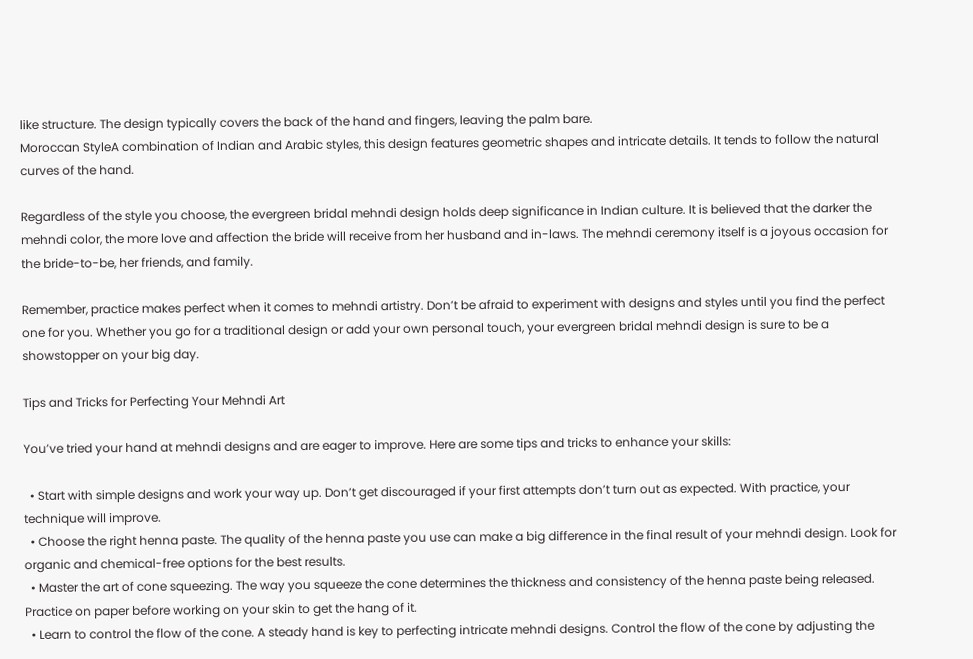like structure. The design typically covers the back of the hand and fingers, leaving the palm bare.
Moroccan StyleA combination of Indian and Arabic styles, this design features geometric shapes and intricate details. It tends to follow the natural curves of the hand.

Regardless of the style you choose, the evergreen bridal mehndi design holds deep significance in Indian culture. It is believed that the darker the mehndi color, the more love and affection the bride will receive from her husband and in-laws. The mehndi ceremony itself is a joyous occasion for the bride-to-be, her friends, and family.

Remember, practice makes perfect when it comes to mehndi artistry. Don’t be afraid to experiment with designs and styles until you find the perfect one for you. Whether you go for a traditional design or add your own personal touch, your evergreen bridal mehndi design is sure to be a showstopper on your big day.

Tips and Tricks for Perfecting Your Mehndi Art

You’ve tried your hand at mehndi designs and are eager to improve. Here are some tips and tricks to enhance your skills:

  • Start with simple designs and work your way up. Don’t get discouraged if your first attempts don’t turn out as expected. With practice, your technique will improve.
  • Choose the right henna paste. The quality of the henna paste you use can make a big difference in the final result of your mehndi design. Look for organic and chemical-free options for the best results.
  • Master the art of cone squeezing. The way you squeeze the cone determines the thickness and consistency of the henna paste being released. Practice on paper before working on your skin to get the hang of it.
  • Learn to control the flow of the cone. A steady hand is key to perfecting intricate mehndi designs. Control the flow of the cone by adjusting the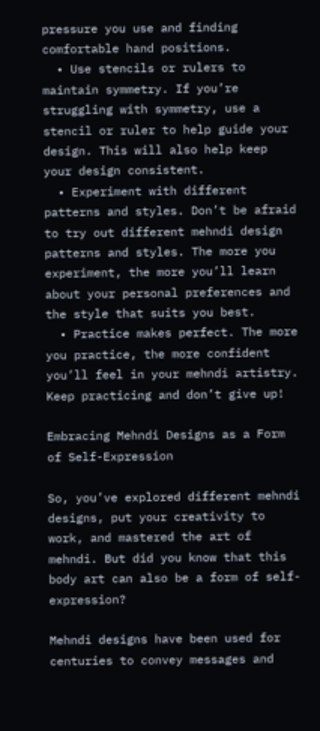pressure you use and finding comfortable hand positions.
  • Use stencils or rulers to maintain symmetry. If you’re struggling with symmetry, use a stencil or ruler to help guide your design. This will also help keep your design consistent.
  • Experiment with different patterns and styles. Don’t be afraid to try out different mehndi design patterns and styles. The more you experiment, the more you’ll learn about your personal preferences and the style that suits you best.
  • Practice makes perfect. The more you practice, the more confident you’ll feel in your mehndi artistry. Keep practicing and don’t give up!

Embracing Mehndi Designs as a Form of Self-Expression

So, you’ve explored different mehndi designs, put your creativity to work, and mastered the art of mehndi. But did you know that this body art can also be a form of self-expression?

Mehndi designs have been used for centuries to convey messages and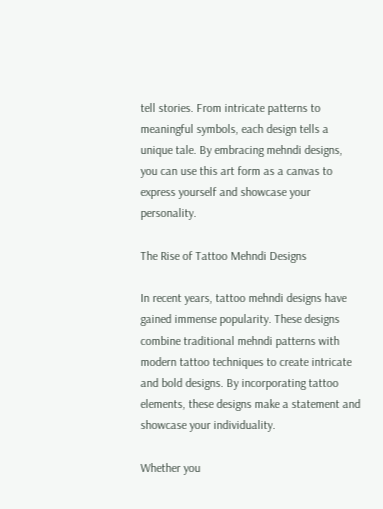tell stories. From intricate patterns to meaningful symbols, each design tells a unique tale. By embracing mehndi designs, you can use this art form as a canvas to express yourself and showcase your personality.

The Rise of Tattoo Mehndi Designs

In recent years, tattoo mehndi designs have gained immense popularity. These designs combine traditional mehndi patterns with modern tattoo techniques to create intricate and bold designs. By incorporating tattoo elements, these designs make a statement and showcase your individuality.

Whether you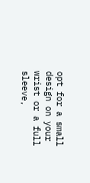opt for a small design on your wrist or a full sleeve,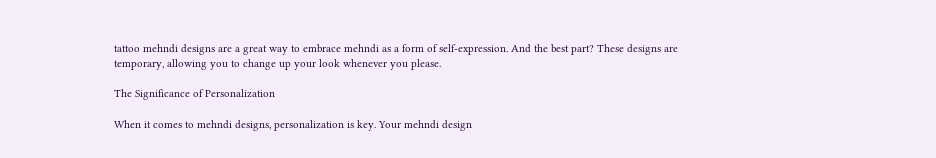tattoo mehndi designs are a great way to embrace mehndi as a form of self-expression. And the best part? These designs are temporary, allowing you to change up your look whenever you please.

The Significance of Personalization

When it comes to mehndi designs, personalization is key. Your mehndi design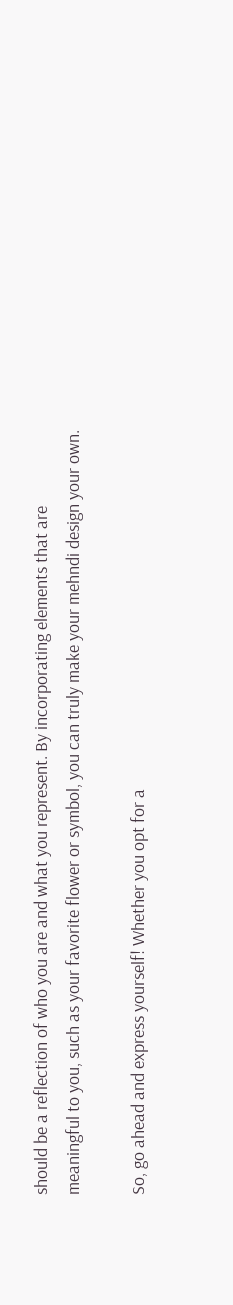should be a reflection of who you are and what you represent. By incorporating elements that are meaningful to you, such as your favorite flower or symbol, you can truly make your mehndi design your own.

So, go ahead and express yourself! Whether you opt for a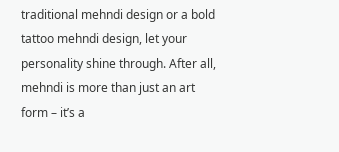traditional mehndi design or a bold tattoo mehndi design, let your personality shine through. After all, mehndi is more than just an art form – it’s a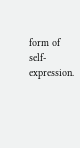form of self-expression.